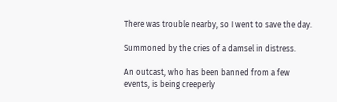There was trouble nearby, so I went to save the day.

Summoned by the cries of a damsel in distress.

An outcast, who has been banned from a few events, is being creeperly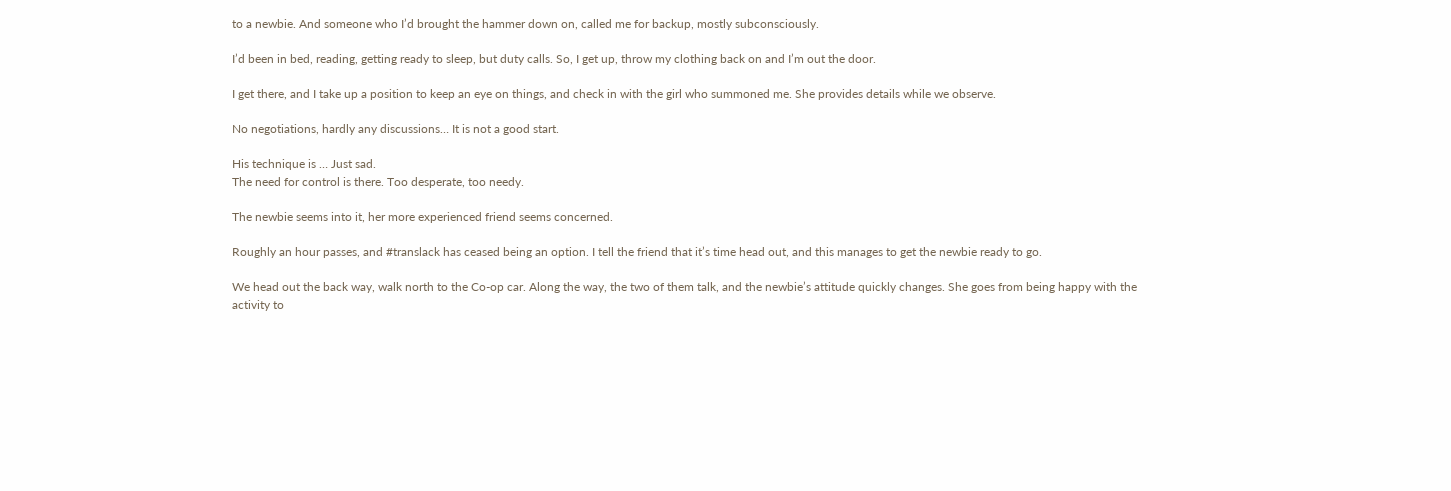to a newbie. And someone who I’d brought the hammer down on, called me for backup, mostly subconsciously.

I’d been in bed, reading, getting ready to sleep, but duty calls. So, I get up, throw my clothing back on and I’m out the door.

I get there, and I take up a position to keep an eye on things, and check in with the girl who summoned me. She provides details while we observe.

No negotiations, hardly any discussions… It is not a good start.

His technique is … Just sad.
The need for control is there. Too desperate, too needy.

The newbie seems into it, her more experienced friend seems concerned.

Roughly an hour passes, and #translack has ceased being an option. I tell the friend that it’s time head out, and this manages to get the newbie ready to go.

We head out the back way, walk north to the Co-op car. Along the way, the two of them talk, and the newbie’s attitude quickly changes. She goes from being happy with the activity to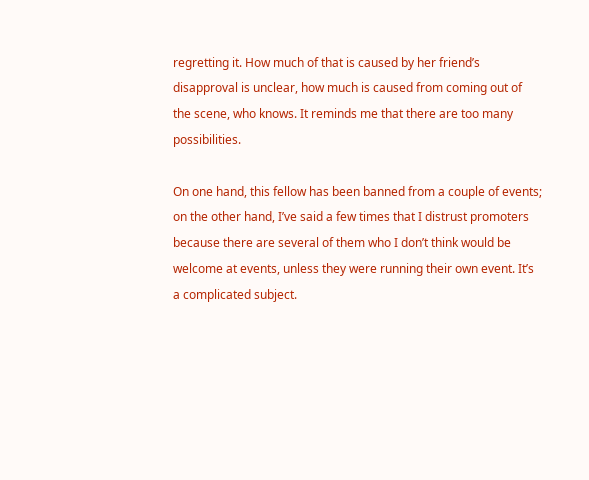regretting it. How much of that is caused by her friend’s disapproval is unclear, how much is caused from coming out of the scene, who knows. It reminds me that there are too many possibilities.

On one hand, this fellow has been banned from a couple of events; on the other hand, I’ve said a few times that I distrust promoters because there are several of them who I don’t think would be welcome at events, unless they were running their own event. It’s a complicated subject.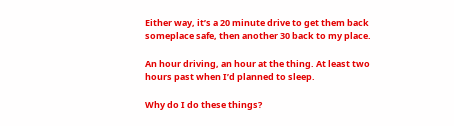Either way, it’s a 20 minute drive to get them back someplace safe, then another 30 back to my place.

An hour driving, an hour at the thing. At least two hours past when I’d planned to sleep.

Why do I do these things?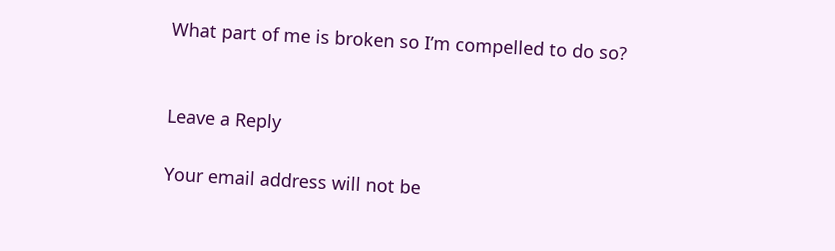What part of me is broken so I’m compelled to do so?


Leave a Reply

Your email address will not be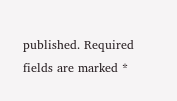published. Required fields are marked *